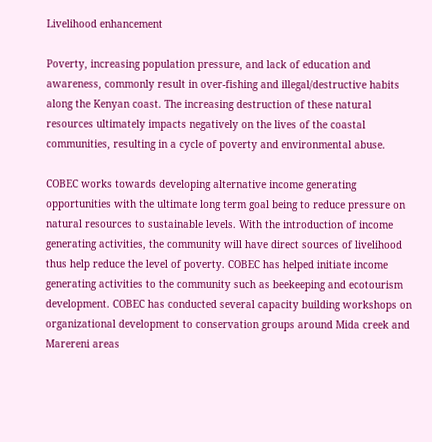Livelihood enhancement

Poverty, increasing population pressure, and lack of education and awareness, commonly result in over-fishing and illegal/destructive habits along the Kenyan coast. The increasing destruction of these natural resources ultimately impacts negatively on the lives of the coastal communities, resulting in a cycle of poverty and environmental abuse.

COBEC works towards developing alternative income generating opportunities with the ultimate long term goal being to reduce pressure on natural resources to sustainable levels. With the introduction of income generating activities, the community will have direct sources of livelihood thus help reduce the level of poverty. COBEC has helped initiate income generating activities to the community such as beekeeping and ecotourism development. COBEC has conducted several capacity building workshops on organizational development to conservation groups around Mida creek and Marereni areas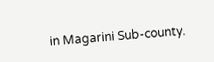in Magarini Sub-county.